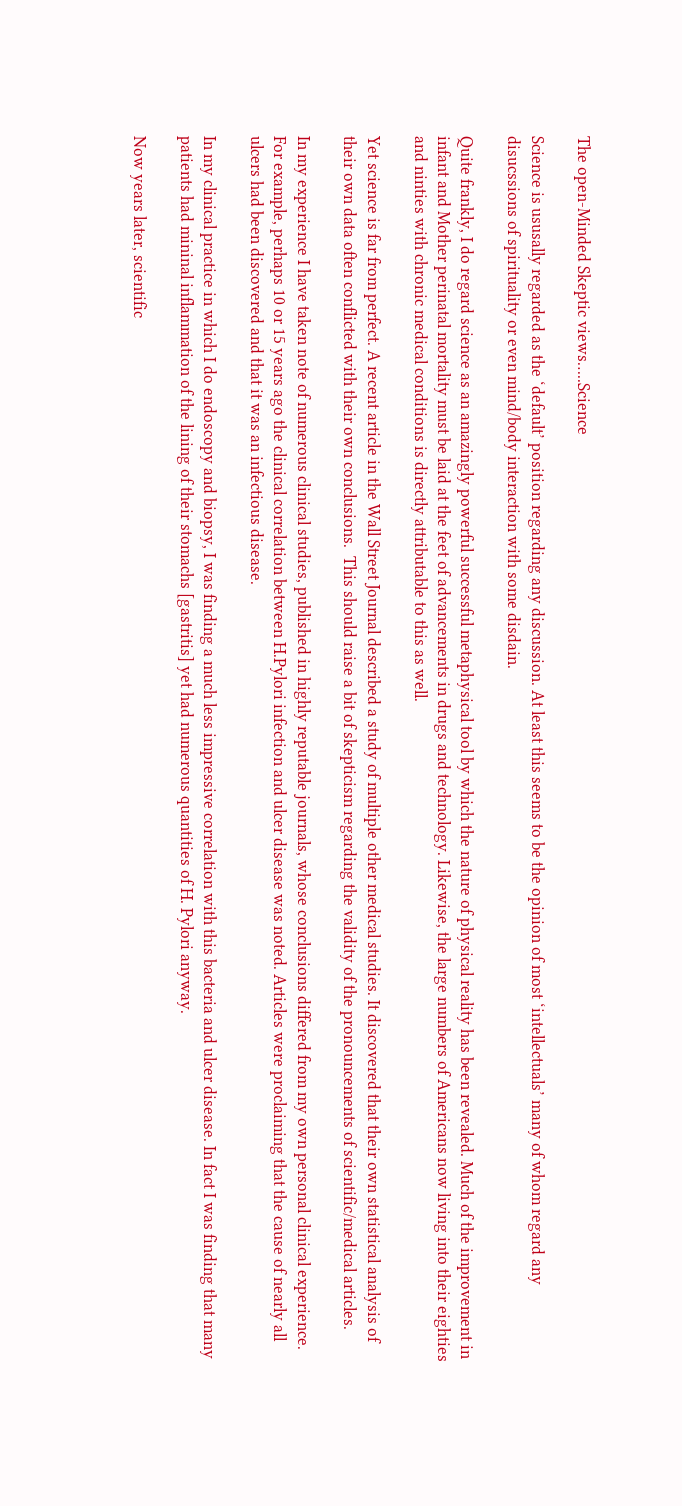The open-Minded Skeptic views…..Science

Science is ususally regarded as the ‘default’ position regarding any discussion. At least this seems to be the opinion of most ‘intellectuals’ many of whom regard any disucssions of spirituality or even mind/body interaction with some disdain.

Quite frankly, I do regard science as an amazingly powerful successful metaphysical tool by which the nature of physical reality has been revealed. Much of the improvement in infant and Mother perinatal mortality must be laid at the feet of advancements in drugs and technology. Likewise, the large numbers of Americans now living into their eighties and ninties with chronic medical conditions is directly attributable to this as well.

Yet science is far from perfect. A recent article in the Wall Street Journal described a study of multiple other medical studies. It discovered that their own statistical analysis of their own data often conflicted with their own conclusions.  This should raise a bit of skepticism regarding the validity of the pronouncements of scientific/medical articles.

In my experience I have taken note of numerous clinical studies, published in highly reputable journals, whose conclusions differed from my own personal clinical experience.  For example, perhaps 10 or 15 years ago the clinical correlation between H.Pylori infection and ulcer disease was noted. Articles were proclaiming that the cause of nearly all ulcers had been discovered and that it was an infectious disease.

In my clinical practice in which I do endoscopy and biopsy, I was finding a much less impressive correlation with this bacteria and ulcer disease. In fact I was finding that many patients had mininal inflammation of the lining of their stomachs [gastritis] yet had numerous quantities of H. Pylori anyway.

Now years later, scientific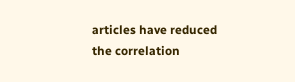articles have reduced the correlation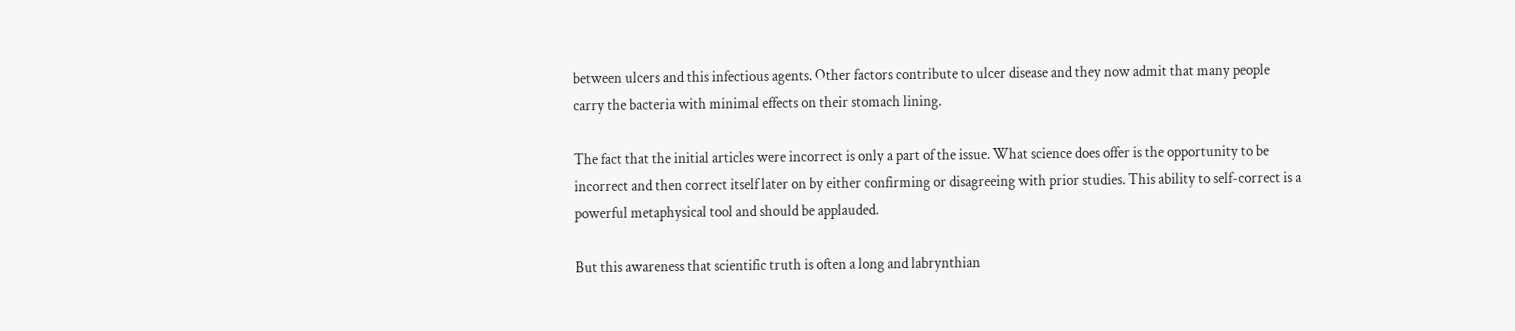between ulcers and this infectious agents. Other factors contribute to ulcer disease and they now admit that many people carry the bacteria with minimal effects on their stomach lining.

The fact that the initial articles were incorrect is only a part of the issue. What science does offer is the opportunity to be incorrect and then correct itself later on by either confirming or disagreeing with prior studies. This ability to self-correct is a powerful metaphysical tool and should be applauded.

But this awareness that scientific truth is often a long and labrynthian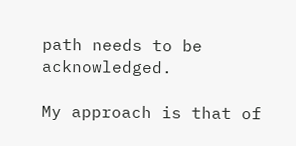path needs to be acknowledged.

My approach is that of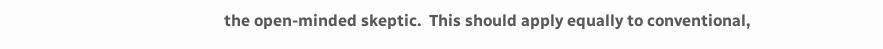the open-minded skeptic.  This should apply equally to conventional,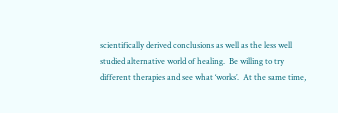scientifically derived conclusions as well as the less well studied alternative world of healing.  Be willing to try different therapies and see what ‘works’.  At the same time,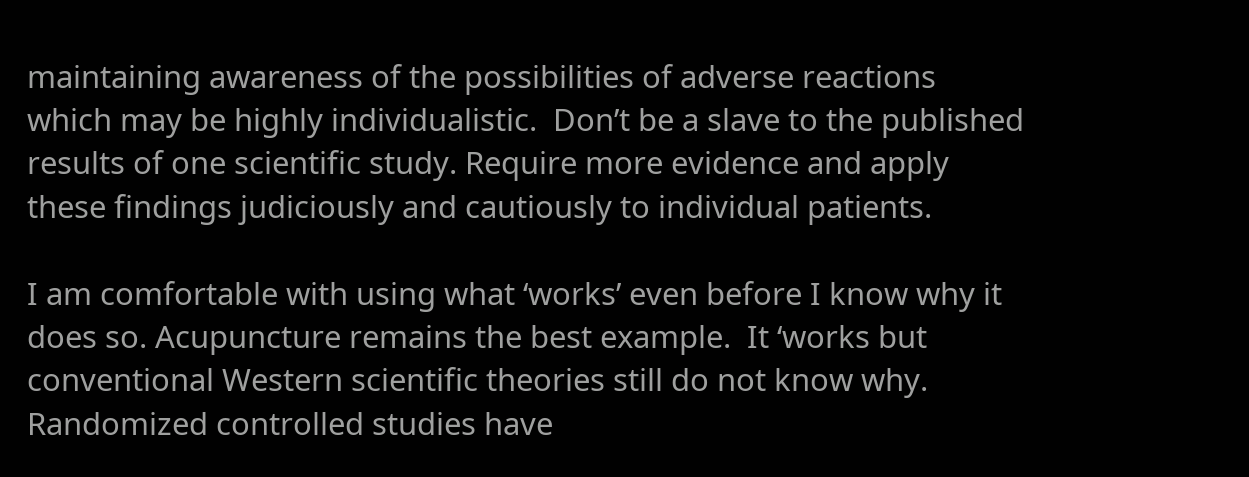maintaining awareness of the possibilities of adverse reactions which may be highly individualistic.  Don’t be a slave to the published results of one scientific study. Require more evidence and apply these findings judiciously and cautiously to individual patients.

I am comfortable with using what ‘works’ even before I know why it does so. Acupuncture remains the best example.  It ‘works but conventional Western scientific theories still do not know why. Randomized controlled studies have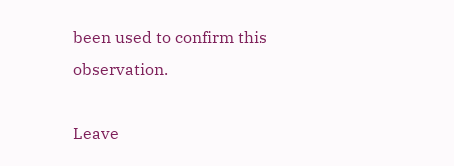been used to confirm this observation.

Leave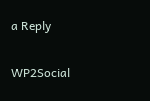a Reply

WP2Social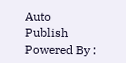Auto Publish Powered By :